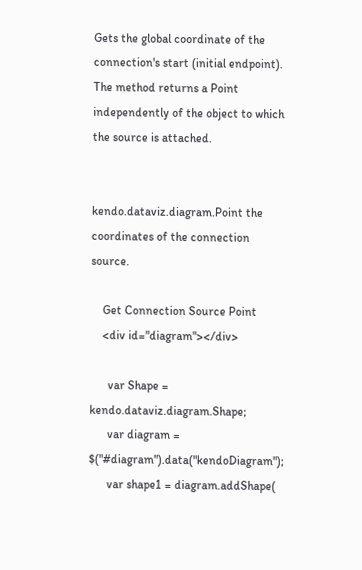Gets the global coordinate of the connection's start (initial endpoint). The method returns a Point independently of the object to which the source is attached.


kendo.dataviz.diagram.Point the coordinates of the connection source.

    Get Connection Source Point
    <div id="diagram"></div>

      var Shape = kendo.dataviz.diagram.Shape;
      var diagram = $("#diagram").data("kendoDiagram");
      var shape1 = diagram.addShape(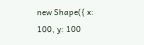new Shape({ x: 100, y: 100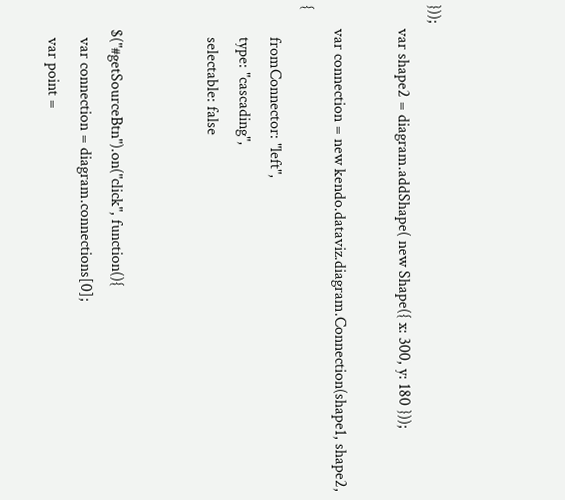}));
      var shape2 = diagram.addShape( new Shape({ x: 300, y: 180 }));

      var connection = new kendo.dataviz.diagram.Connection(shape1, shape2, {
        fromConnector: "left",
        type: "cascading",
        selectable: false


      $("#getSourceBtn").on("click", function(){
        var connection = diagram.connections[0];
        var point =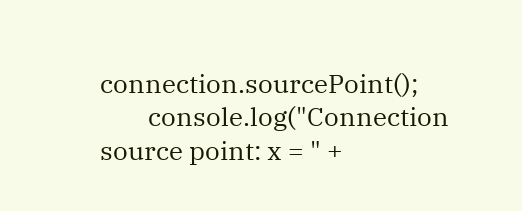connection.sourcePoint();
        console.log("Connection source point: x = " +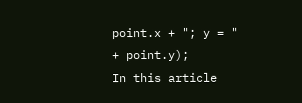point.x + "; y = " + point.y);
In this article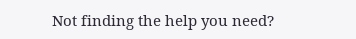Not finding the help you need?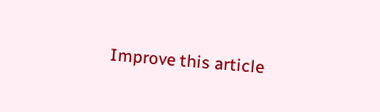Improve this article